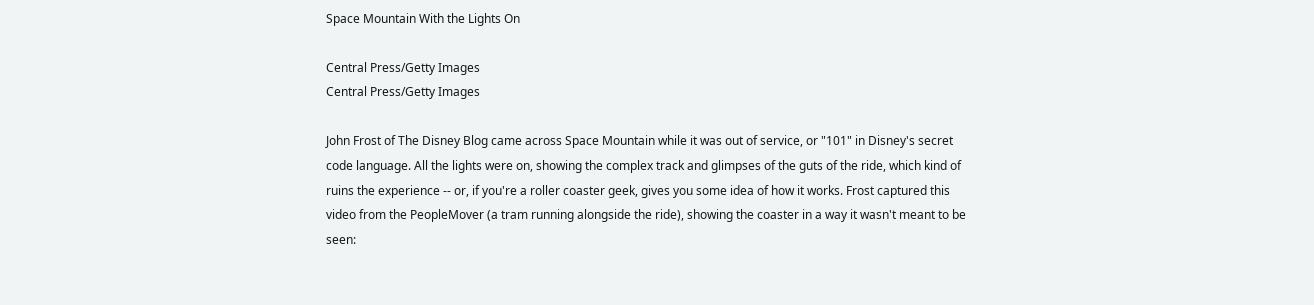Space Mountain With the Lights On

Central Press/Getty Images
Central Press/Getty Images

John Frost of The Disney Blog came across Space Mountain while it was out of service, or "101" in Disney's secret code language. All the lights were on, showing the complex track and glimpses of the guts of the ride, which kind of ruins the experience -- or, if you're a roller coaster geek, gives you some idea of how it works. Frost captured this video from the PeopleMover (a tram running alongside the ride), showing the coaster in a way it wasn't meant to be seen: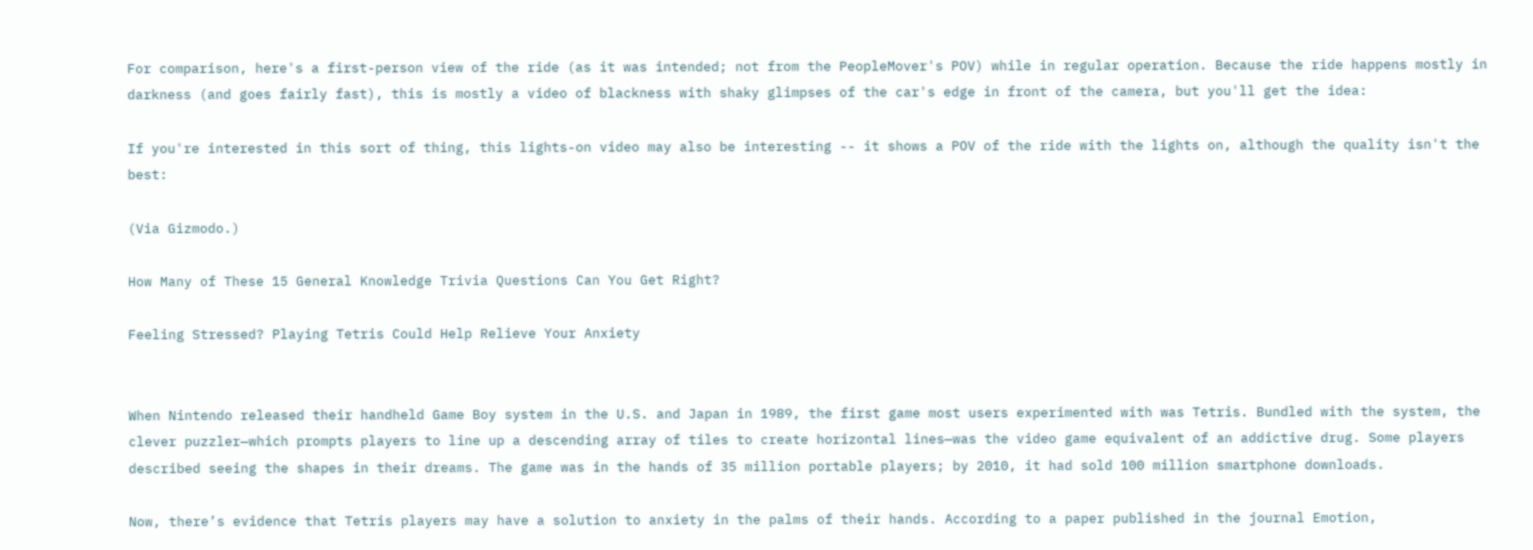For comparison, here's a first-person view of the ride (as it was intended; not from the PeopleMover's POV) while in regular operation. Because the ride happens mostly in darkness (and goes fairly fast), this is mostly a video of blackness with shaky glimpses of the car's edge in front of the camera, but you'll get the idea:

If you're interested in this sort of thing, this lights-on video may also be interesting -- it shows a POV of the ride with the lights on, although the quality isn't the best:

(Via Gizmodo.)

How Many of These 15 General Knowledge Trivia Questions Can You Get Right?

Feeling Stressed? Playing Tetris Could Help Relieve Your Anxiety


When Nintendo released their handheld Game Boy system in the U.S. and Japan in 1989, the first game most users experimented with was Tetris. Bundled with the system, the clever puzzler—which prompts players to line up a descending array of tiles to create horizontal lines—was the video game equivalent of an addictive drug. Some players described seeing the shapes in their dreams. The game was in the hands of 35 million portable players; by 2010, it had sold 100 million smartphone downloads.

Now, there’s evidence that Tetris players may have a solution to anxiety in the palms of their hands. According to a paper published in the journal Emotion,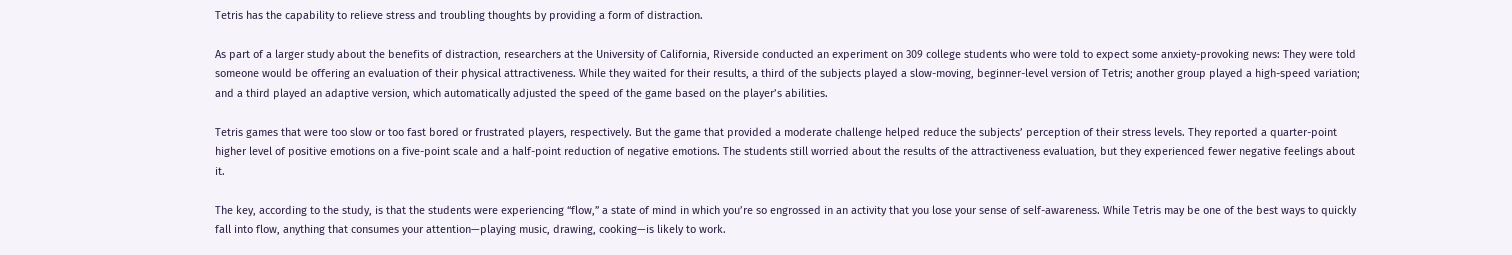Tetris has the capability to relieve stress and troubling thoughts by providing a form of distraction.

As part of a larger study about the benefits of distraction, researchers at the University of California, Riverside conducted an experiment on 309 college students who were told to expect some anxiety-provoking news: They were told someone would be offering an evaluation of their physical attractiveness. While they waited for their results, a third of the subjects played a slow-moving, beginner-level version of Tetris; another group played a high-speed variation; and a third played an adaptive version, which automatically adjusted the speed of the game based on the player’s abilities.

Tetris games that were too slow or too fast bored or frustrated players, respectively. But the game that provided a moderate challenge helped reduce the subjects’ perception of their stress levels. They reported a quarter-point higher level of positive emotions on a five-point scale and a half-point reduction of negative emotions. The students still worried about the results of the attractiveness evaluation, but they experienced fewer negative feelings about it.

The key, according to the study, is that the students were experiencing “flow,” a state of mind in which you’re so engrossed in an activity that you lose your sense of self-awareness. While Tetris may be one of the best ways to quickly fall into flow, anything that consumes your attention—playing music, drawing, cooking—is likely to work.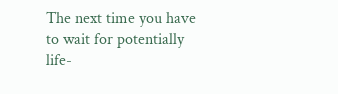The next time you have to wait for potentially life-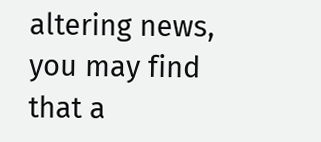altering news, you may find that a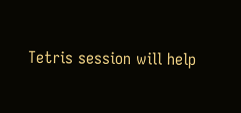Tetris session will help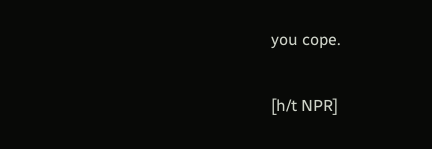you cope.

[h/t NPR]